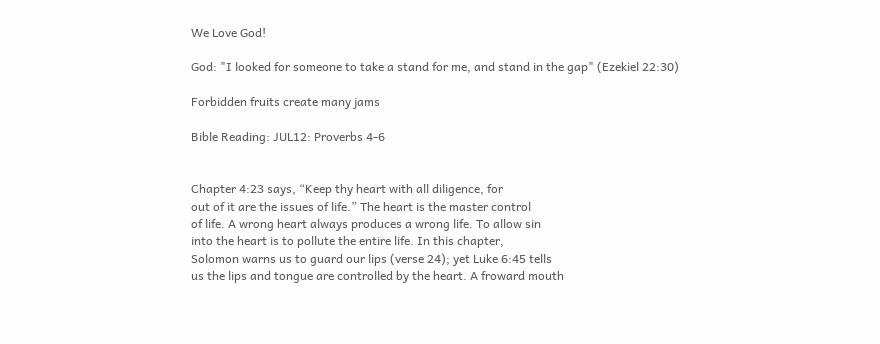We Love God!

God: "I looked for someone to take a stand for me, and stand in the gap" (Ezekiel 22:30)

Forbidden fruits create many jams

Bible Reading: JUL12: Proverbs 4-6


Chapter 4:23 says, “Keep thy heart with all diligence, for
out of it are the issues of life.” The heart is the master control
of life. A wrong heart always produces a wrong life. To allow sin
into the heart is to pollute the entire life. In this chapter,
Solomon warns us to guard our lips (verse 24); yet Luke 6:45 tells
us the lips and tongue are controlled by the heart. A froward mouth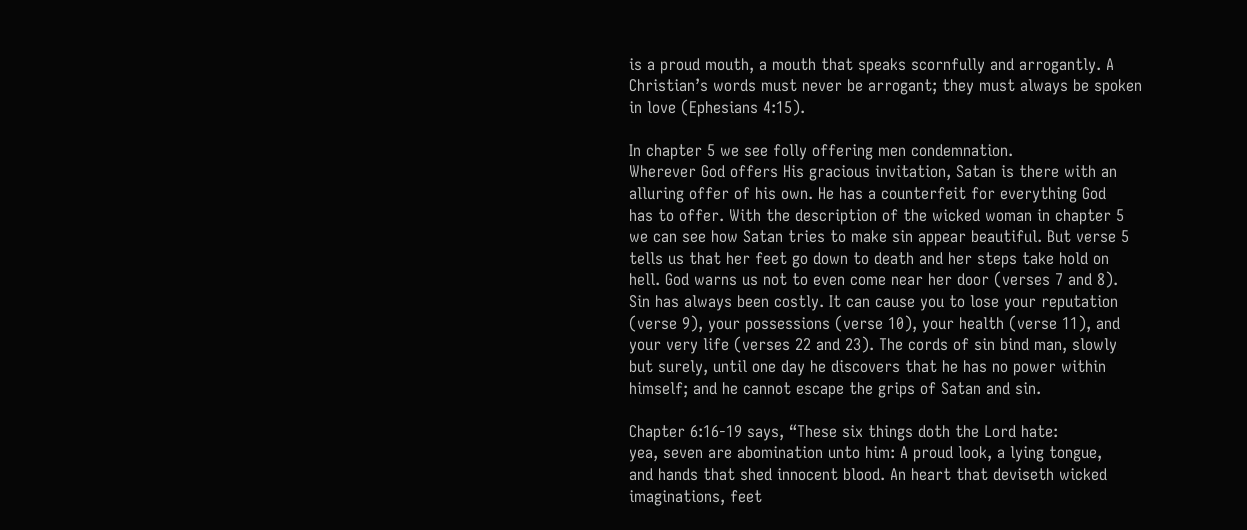is a proud mouth, a mouth that speaks scornfully and arrogantly. A
Christian’s words must never be arrogant; they must always be spoken
in love (Ephesians 4:15).

In chapter 5 we see folly offering men condemnation.
Wherever God offers His gracious invitation, Satan is there with an
alluring offer of his own. He has a counterfeit for everything God
has to offer. With the description of the wicked woman in chapter 5
we can see how Satan tries to make sin appear beautiful. But verse 5
tells us that her feet go down to death and her steps take hold on
hell. God warns us not to even come near her door (verses 7 and 8).
Sin has always been costly. It can cause you to lose your reputation
(verse 9), your possessions (verse 10), your health (verse 11), and
your very life (verses 22 and 23). The cords of sin bind man, slowly
but surely, until one day he discovers that he has no power within
himself; and he cannot escape the grips of Satan and sin.

Chapter 6:16-19 says, “These six things doth the Lord hate:
yea, seven are abomination unto him: A proud look, a lying tongue,
and hands that shed innocent blood. An heart that deviseth wicked
imaginations, feet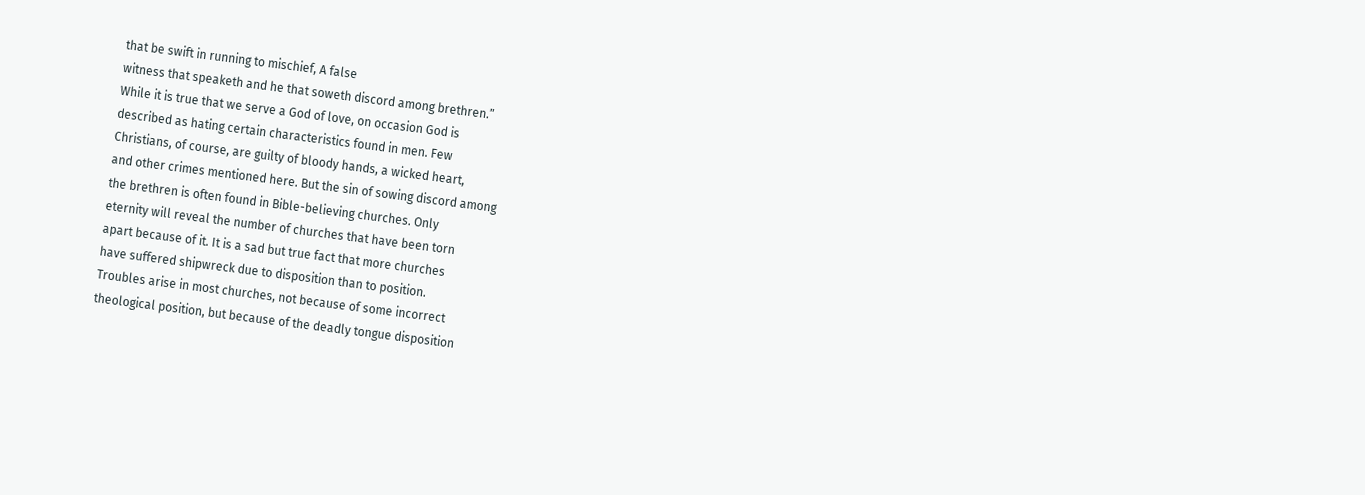that be swift in running to mischief, A false
witness that speaketh and he that soweth discord among brethren.”
While it is true that we serve a God of love, on occasion God is
described as hating certain characteristics found in men. Few
Christians, of course, are guilty of bloody hands, a wicked heart,
and other crimes mentioned here. But the sin of sowing discord among
the brethren is often found in Bible-believing churches. Only
eternity will reveal the number of churches that have been torn
apart because of it. It is a sad but true fact that more churches
have suffered shipwreck due to disposition than to position.
Troubles arise in most churches, not because of some incorrect
theological position, but because of the deadly tongue disposition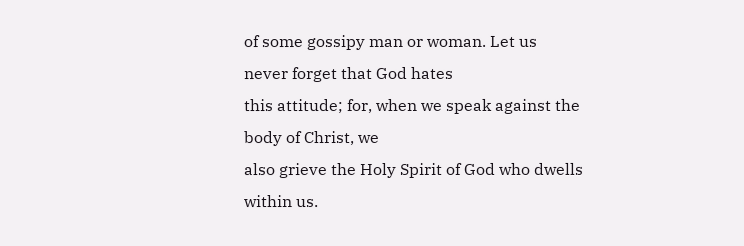of some gossipy man or woman. Let us never forget that God hates
this attitude; for, when we speak against the body of Christ, we
also grieve the Holy Spirit of God who dwells within us.